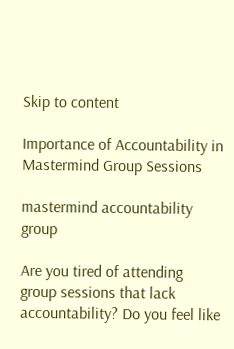Skip to content

Importance of Accountability in Mastermind Group Sessions

mastermind accountability group

Are you tired of attending group sessions that lack accountability? Do you feel like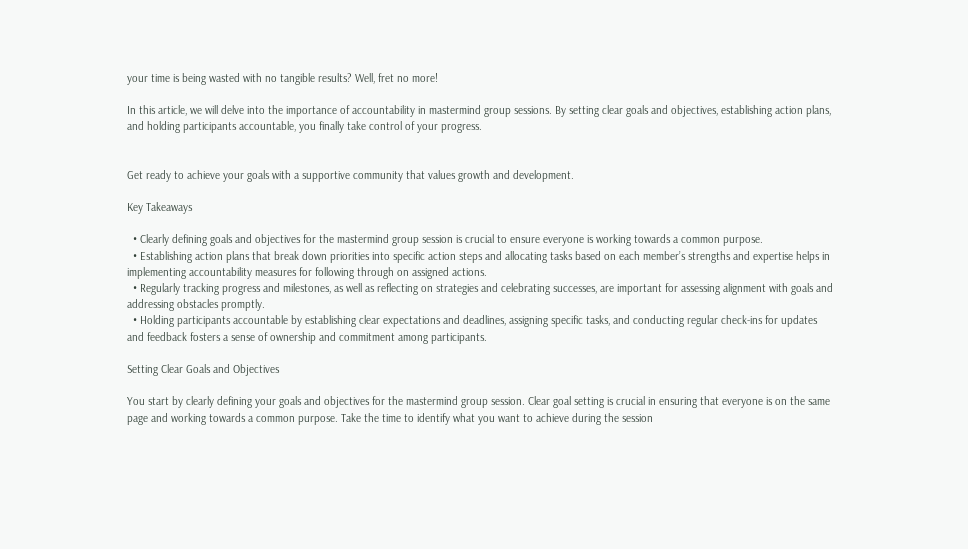your time is being wasted with no tangible results? Well, fret no more!

In this article, we will delve into the importance of accountability in mastermind group sessions. By setting clear goals and objectives, establishing action plans, and holding participants accountable, you finally take control of your progress.


Get ready to achieve your goals with a supportive community that values growth and development.

Key Takeaways

  • Clearly defining goals and objectives for the mastermind group session is crucial to ensure everyone is working towards a common purpose.
  • Establishing action plans that break down priorities into specific action steps and allocating tasks based on each member’s strengths and expertise helps in implementing accountability measures for following through on assigned actions.
  • Regularly tracking progress and milestones, as well as reflecting on strategies and celebrating successes, are important for assessing alignment with goals and addressing obstacles promptly.
  • Holding participants accountable by establishing clear expectations and deadlines, assigning specific tasks, and conducting regular check-ins for updates and feedback fosters a sense of ownership and commitment among participants.

Setting Clear Goals and Objectives

You start by clearly defining your goals and objectives for the mastermind group session. Clear goal setting is crucial in ensuring that everyone is on the same page and working towards a common purpose. Take the time to identify what you want to achieve during the session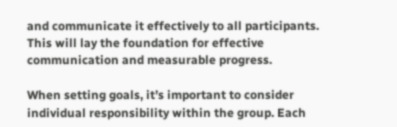and communicate it effectively to all participants. This will lay the foundation for effective communication and measurable progress.

When setting goals, it’s important to consider individual responsibility within the group. Each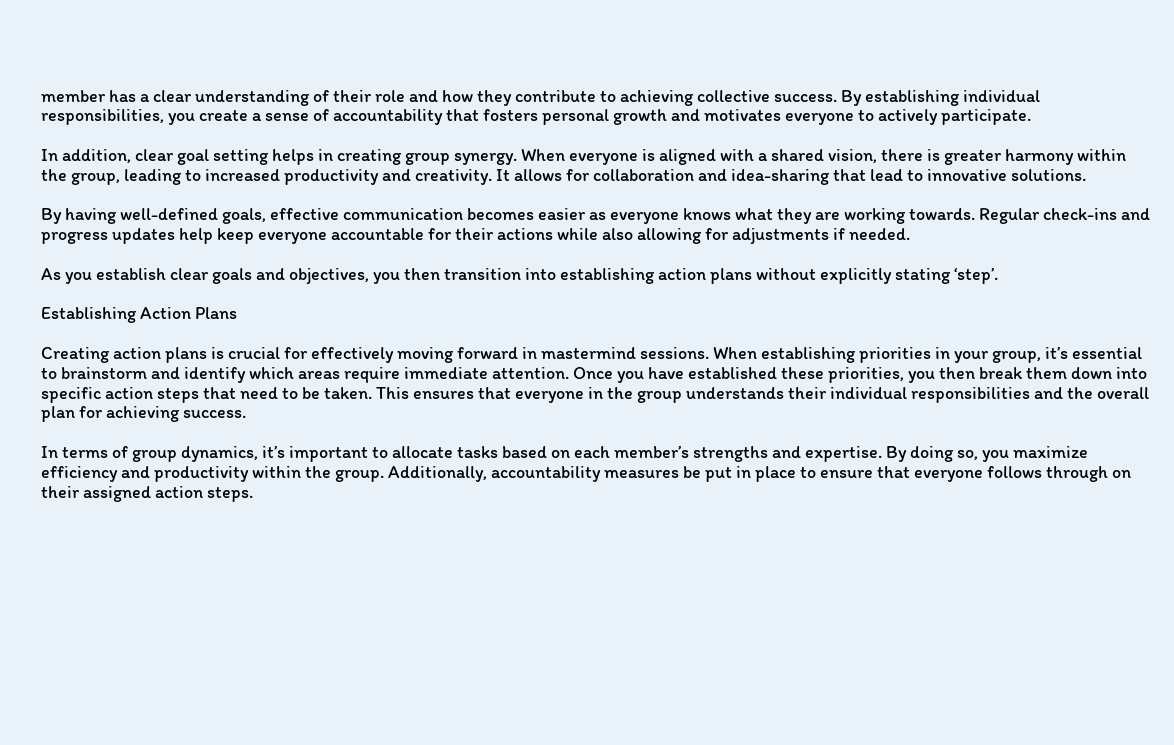member has a clear understanding of their role and how they contribute to achieving collective success. By establishing individual responsibilities, you create a sense of accountability that fosters personal growth and motivates everyone to actively participate.

In addition, clear goal setting helps in creating group synergy. When everyone is aligned with a shared vision, there is greater harmony within the group, leading to increased productivity and creativity. It allows for collaboration and idea-sharing that lead to innovative solutions.

By having well-defined goals, effective communication becomes easier as everyone knows what they are working towards. Regular check-ins and progress updates help keep everyone accountable for their actions while also allowing for adjustments if needed.

As you establish clear goals and objectives, you then transition into establishing action plans without explicitly stating ‘step’.

Establishing Action Plans

Creating action plans is crucial for effectively moving forward in mastermind sessions. When establishing priorities in your group, it’s essential to brainstorm and identify which areas require immediate attention. Once you have established these priorities, you then break them down into specific action steps that need to be taken. This ensures that everyone in the group understands their individual responsibilities and the overall plan for achieving success.

In terms of group dynamics, it’s important to allocate tasks based on each member’s strengths and expertise. By doing so, you maximize efficiency and productivity within the group. Additionally, accountability measures be put in place to ensure that everyone follows through on their assigned action steps.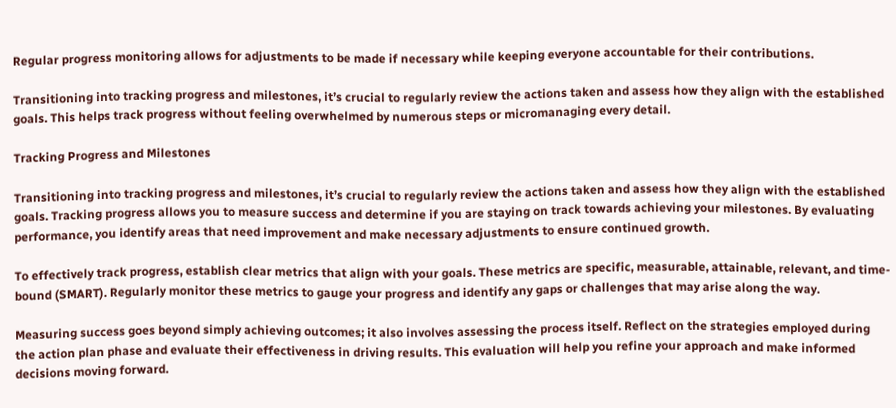Regular progress monitoring allows for adjustments to be made if necessary while keeping everyone accountable for their contributions.

Transitioning into tracking progress and milestones, it’s crucial to regularly review the actions taken and assess how they align with the established goals. This helps track progress without feeling overwhelmed by numerous steps or micromanaging every detail.

Tracking Progress and Milestones

Transitioning into tracking progress and milestones, it’s crucial to regularly review the actions taken and assess how they align with the established goals. Tracking progress allows you to measure success and determine if you are staying on track towards achieving your milestones. By evaluating performance, you identify areas that need improvement and make necessary adjustments to ensure continued growth.

To effectively track progress, establish clear metrics that align with your goals. These metrics are specific, measurable, attainable, relevant, and time-bound (SMART). Regularly monitor these metrics to gauge your progress and identify any gaps or challenges that may arise along the way.

Measuring success goes beyond simply achieving outcomes; it also involves assessing the process itself. Reflect on the strategies employed during the action plan phase and evaluate their effectiveness in driving results. This evaluation will help you refine your approach and make informed decisions moving forward.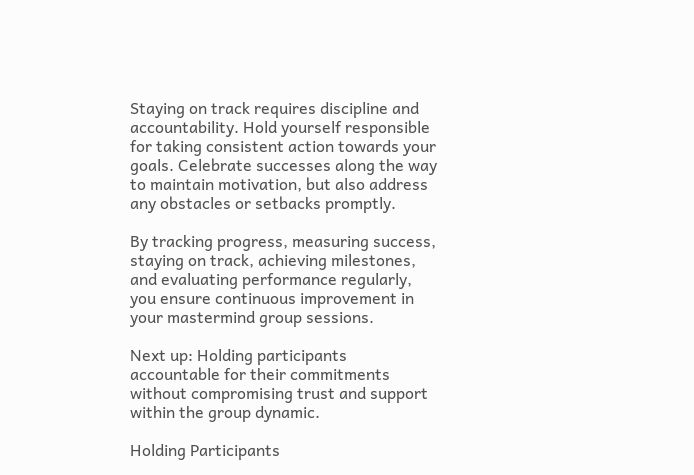Staying on track requires discipline and accountability. Hold yourself responsible for taking consistent action towards your goals. Celebrate successes along the way to maintain motivation, but also address any obstacles or setbacks promptly.

By tracking progress, measuring success, staying on track, achieving milestones, and evaluating performance regularly, you ensure continuous improvement in your mastermind group sessions.

Next up: Holding participants accountable for their commitments without compromising trust and support within the group dynamic.

Holding Participants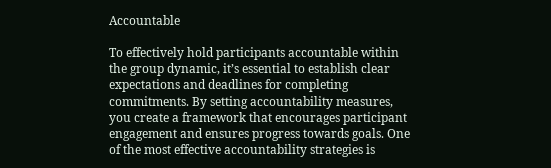Accountable

To effectively hold participants accountable within the group dynamic, it’s essential to establish clear expectations and deadlines for completing commitments. By setting accountability measures, you create a framework that encourages participant engagement and ensures progress towards goals. One of the most effective accountability strategies is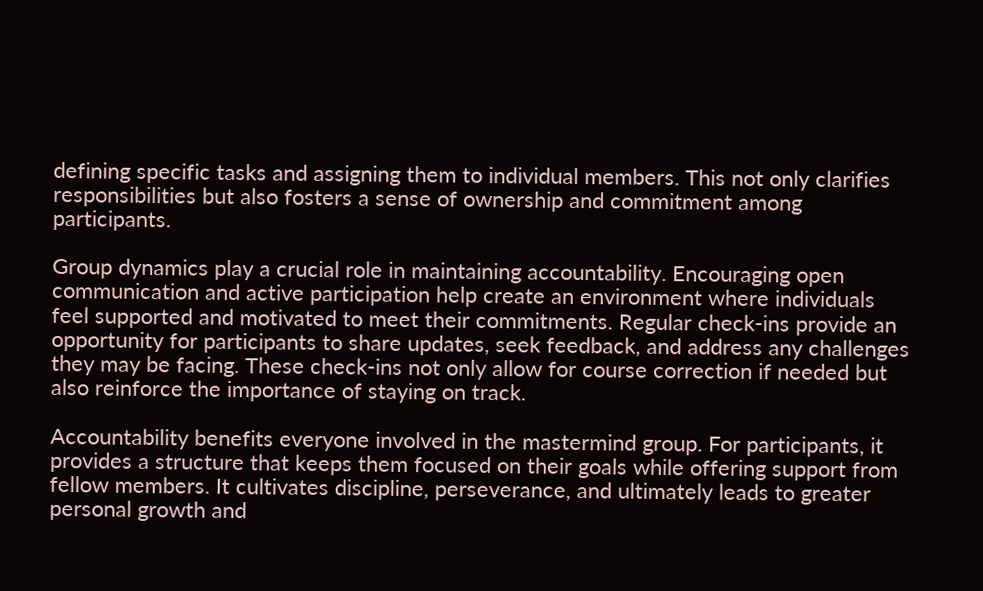defining specific tasks and assigning them to individual members. This not only clarifies responsibilities but also fosters a sense of ownership and commitment among participants.

Group dynamics play a crucial role in maintaining accountability. Encouraging open communication and active participation help create an environment where individuals feel supported and motivated to meet their commitments. Regular check-ins provide an opportunity for participants to share updates, seek feedback, and address any challenges they may be facing. These check-ins not only allow for course correction if needed but also reinforce the importance of staying on track.

Accountability benefits everyone involved in the mastermind group. For participants, it provides a structure that keeps them focused on their goals while offering support from fellow members. It cultivates discipline, perseverance, and ultimately leads to greater personal growth and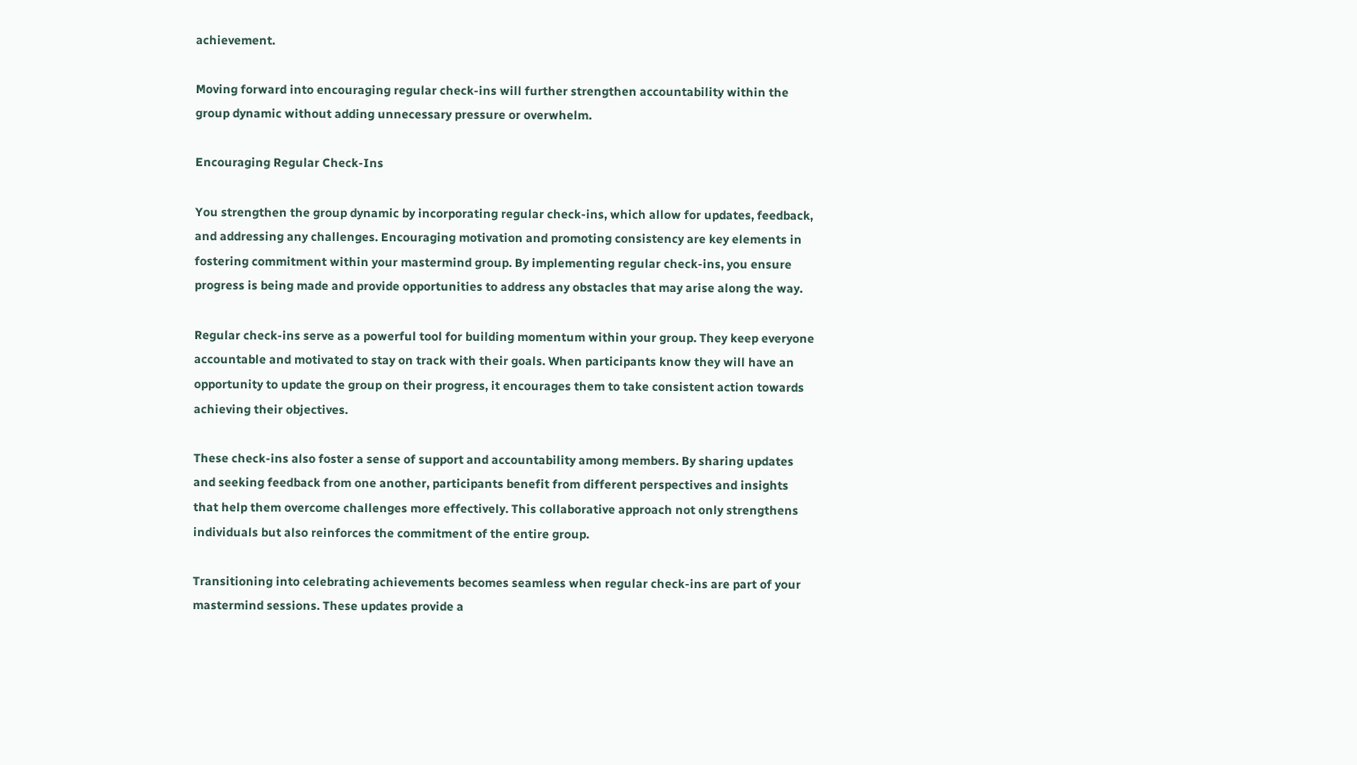achievement.

Moving forward into encouraging regular check-ins will further strengthen accountability within the group dynamic without adding unnecessary pressure or overwhelm.

Encouraging Regular Check-Ins

You strengthen the group dynamic by incorporating regular check-ins, which allow for updates, feedback, and addressing any challenges. Encouraging motivation and promoting consistency are key elements in fostering commitment within your mastermind group. By implementing regular check-ins, you ensure progress is being made and provide opportunities to address any obstacles that may arise along the way.

Regular check-ins serve as a powerful tool for building momentum within your group. They keep everyone accountable and motivated to stay on track with their goals. When participants know they will have an opportunity to update the group on their progress, it encourages them to take consistent action towards achieving their objectives.

These check-ins also foster a sense of support and accountability among members. By sharing updates and seeking feedback from one another, participants benefit from different perspectives and insights that help them overcome challenges more effectively. This collaborative approach not only strengthens individuals but also reinforces the commitment of the entire group.

Transitioning into celebrating achievements becomes seamless when regular check-ins are part of your mastermind sessions. These updates provide a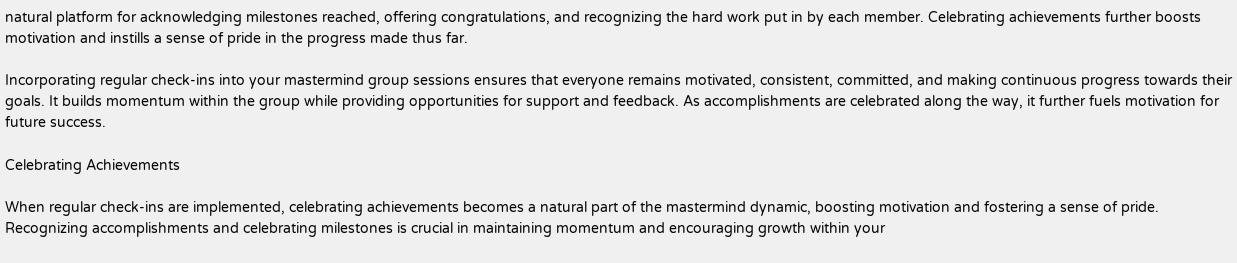natural platform for acknowledging milestones reached, offering congratulations, and recognizing the hard work put in by each member. Celebrating achievements further boosts motivation and instills a sense of pride in the progress made thus far.

Incorporating regular check-ins into your mastermind group sessions ensures that everyone remains motivated, consistent, committed, and making continuous progress towards their goals. It builds momentum within the group while providing opportunities for support and feedback. As accomplishments are celebrated along the way, it further fuels motivation for future success.

Celebrating Achievements

When regular check-ins are implemented, celebrating achievements becomes a natural part of the mastermind dynamic, boosting motivation and fostering a sense of pride. Recognizing accomplishments and celebrating milestones is crucial in maintaining momentum and encouraging growth within your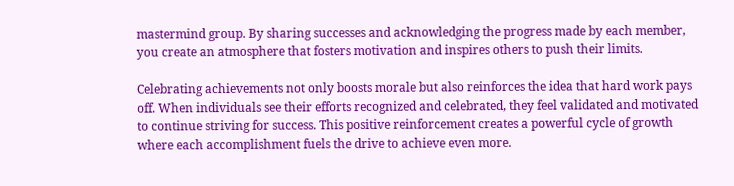mastermind group. By sharing successes and acknowledging the progress made by each member, you create an atmosphere that fosters motivation and inspires others to push their limits.

Celebrating achievements not only boosts morale but also reinforces the idea that hard work pays off. When individuals see their efforts recognized and celebrated, they feel validated and motivated to continue striving for success. This positive reinforcement creates a powerful cycle of growth where each accomplishment fuels the drive to achieve even more.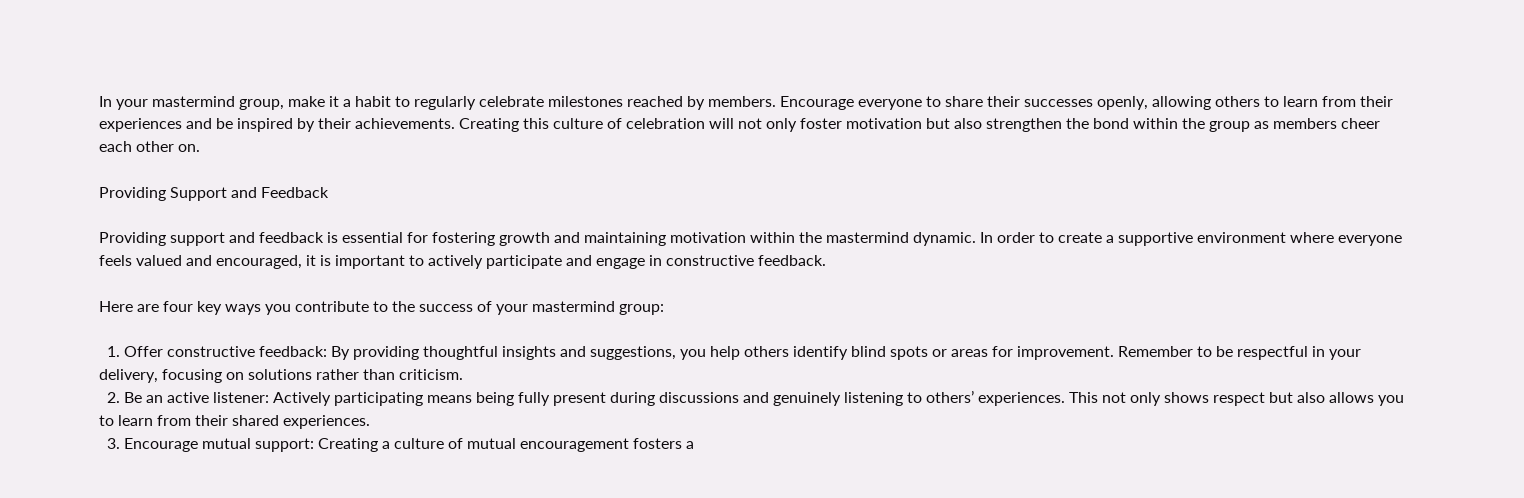In your mastermind group, make it a habit to regularly celebrate milestones reached by members. Encourage everyone to share their successes openly, allowing others to learn from their experiences and be inspired by their achievements. Creating this culture of celebration will not only foster motivation but also strengthen the bond within the group as members cheer each other on.

Providing Support and Feedback

Providing support and feedback is essential for fostering growth and maintaining motivation within the mastermind dynamic. In order to create a supportive environment where everyone feels valued and encouraged, it is important to actively participate and engage in constructive feedback.

Here are four key ways you contribute to the success of your mastermind group:

  1. Offer constructive feedback: By providing thoughtful insights and suggestions, you help others identify blind spots or areas for improvement. Remember to be respectful in your delivery, focusing on solutions rather than criticism.
  2. Be an active listener: Actively participating means being fully present during discussions and genuinely listening to others’ experiences. This not only shows respect but also allows you to learn from their shared experiences.
  3. Encourage mutual support: Creating a culture of mutual encouragement fosters a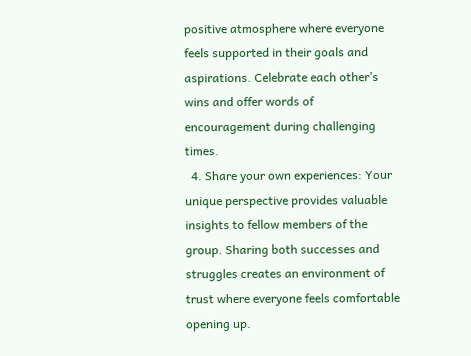positive atmosphere where everyone feels supported in their goals and aspirations. Celebrate each other’s wins and offer words of encouragement during challenging times.
  4. Share your own experiences: Your unique perspective provides valuable insights to fellow members of the group. Sharing both successes and struggles creates an environment of trust where everyone feels comfortable opening up.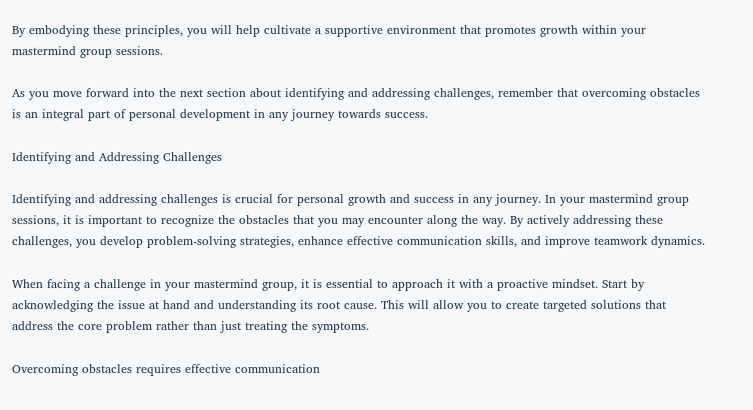By embodying these principles, you will help cultivate a supportive environment that promotes growth within your mastermind group sessions.

As you move forward into the next section about identifying and addressing challenges, remember that overcoming obstacles is an integral part of personal development in any journey towards success.

Identifying and Addressing Challenges

Identifying and addressing challenges is crucial for personal growth and success in any journey. In your mastermind group sessions, it is important to recognize the obstacles that you may encounter along the way. By actively addressing these challenges, you develop problem-solving strategies, enhance effective communication skills, and improve teamwork dynamics.

When facing a challenge in your mastermind group, it is essential to approach it with a proactive mindset. Start by acknowledging the issue at hand and understanding its root cause. This will allow you to create targeted solutions that address the core problem rather than just treating the symptoms.

Overcoming obstacles requires effective communication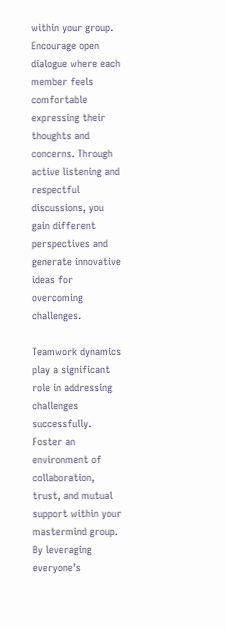within your group. Encourage open dialogue where each member feels comfortable expressing their thoughts and concerns. Through active listening and respectful discussions, you gain different perspectives and generate innovative ideas for overcoming challenges.

Teamwork dynamics play a significant role in addressing challenges successfully. Foster an environment of collaboration, trust, and mutual support within your mastermind group. By leveraging everyone’s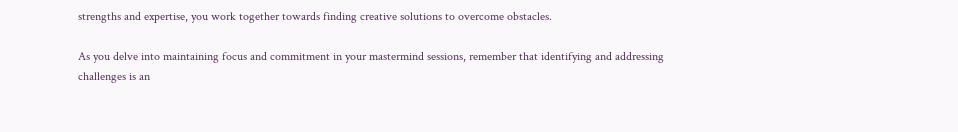strengths and expertise, you work together towards finding creative solutions to overcome obstacles.

As you delve into maintaining focus and commitment in your mastermind sessions, remember that identifying and addressing challenges is an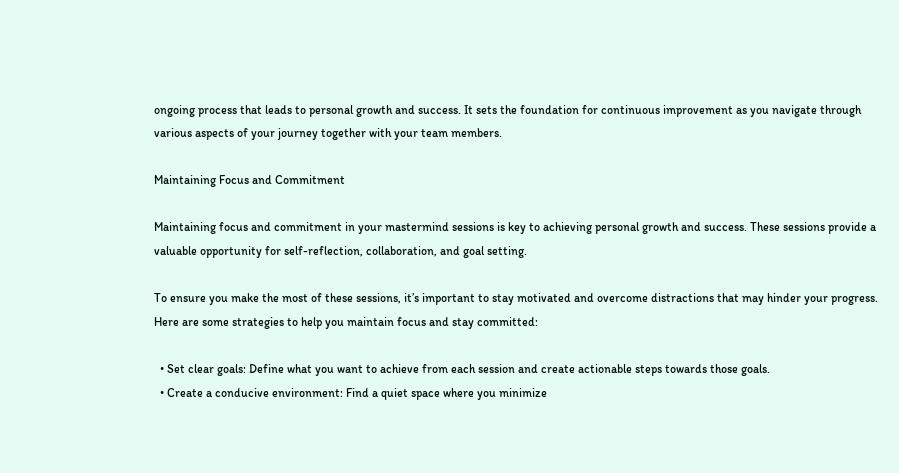ongoing process that leads to personal growth and success. It sets the foundation for continuous improvement as you navigate through various aspects of your journey together with your team members.

Maintaining Focus and Commitment

Maintaining focus and commitment in your mastermind sessions is key to achieving personal growth and success. These sessions provide a valuable opportunity for self-reflection, collaboration, and goal setting.

To ensure you make the most of these sessions, it’s important to stay motivated and overcome distractions that may hinder your progress. Here are some strategies to help you maintain focus and stay committed:

  • Set clear goals: Define what you want to achieve from each session and create actionable steps towards those goals.
  • Create a conducive environment: Find a quiet space where you minimize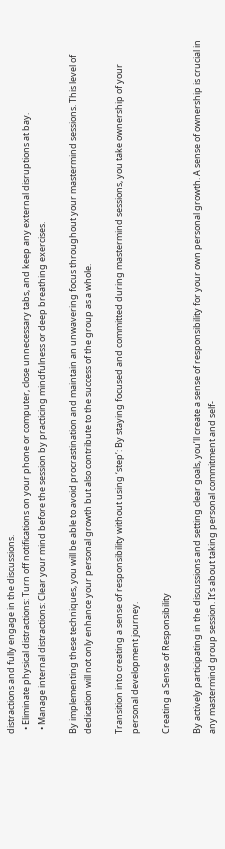distractions and fully engage in the discussions.
  • Eliminate physical distractions: Turn off notifications on your phone or computer, close unnecessary tabs, and keep any external disruptions at bay.
  • Manage internal distractions: Clear your mind before the session by practicing mindfulness or deep breathing exercises.

By implementing these techniques, you will be able to avoid procrastination and maintain an unwavering focus throughout your mastermind sessions. This level of dedication will not only enhance your personal growth but also contribute to the success of the group as a whole.

Transition into creating a sense of responsibility without using ‘step’: By staying focused and committed during mastermind sessions, you take ownership of your personal development journey.

Creating a Sense of Responsibility

By actively participating in the discussions and setting clear goals, you’ll create a sense of responsibility for your own personal growth. A sense of ownership is crucial in any mastermind group session. It’s about taking personal commitment and self-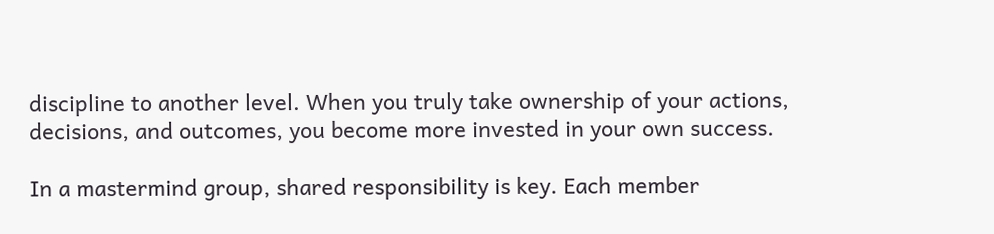discipline to another level. When you truly take ownership of your actions, decisions, and outcomes, you become more invested in your own success.

In a mastermind group, shared responsibility is key. Each member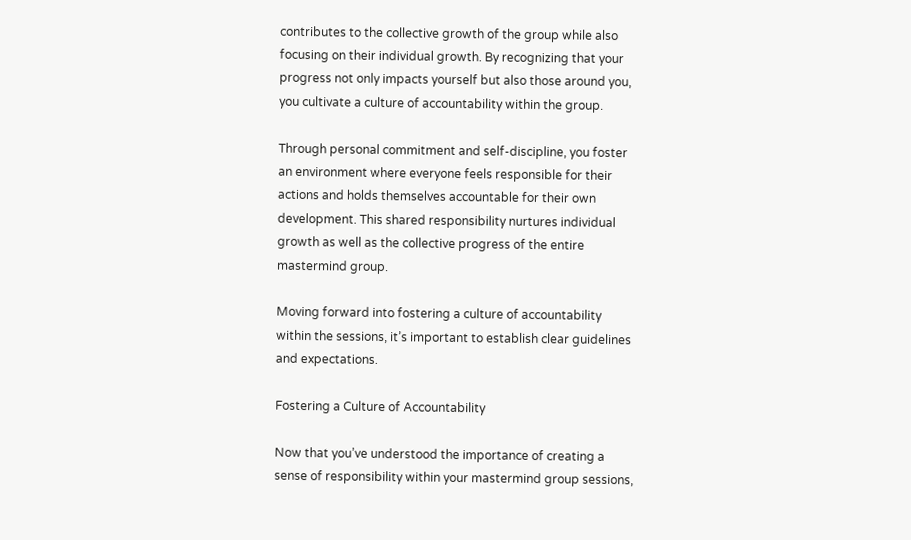contributes to the collective growth of the group while also focusing on their individual growth. By recognizing that your progress not only impacts yourself but also those around you, you cultivate a culture of accountability within the group.

Through personal commitment and self-discipline, you foster an environment where everyone feels responsible for their actions and holds themselves accountable for their own development. This shared responsibility nurtures individual growth as well as the collective progress of the entire mastermind group.

Moving forward into fostering a culture of accountability within the sessions, it’s important to establish clear guidelines and expectations.

Fostering a Culture of Accountability

Now that you’ve understood the importance of creating a sense of responsibility within your mastermind group sessions,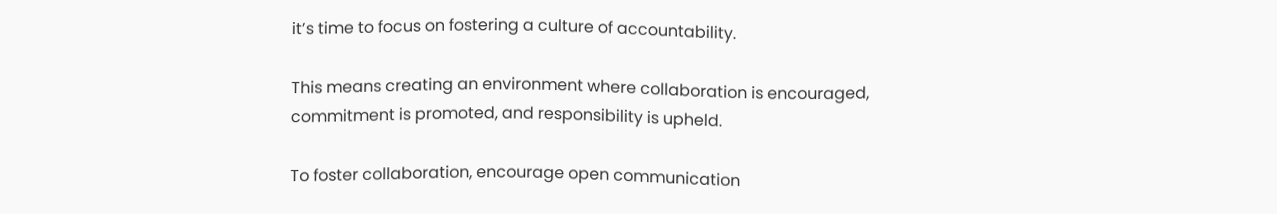it’s time to focus on fostering a culture of accountability.

This means creating an environment where collaboration is encouraged, commitment is promoted, and responsibility is upheld.

To foster collaboration, encourage open communication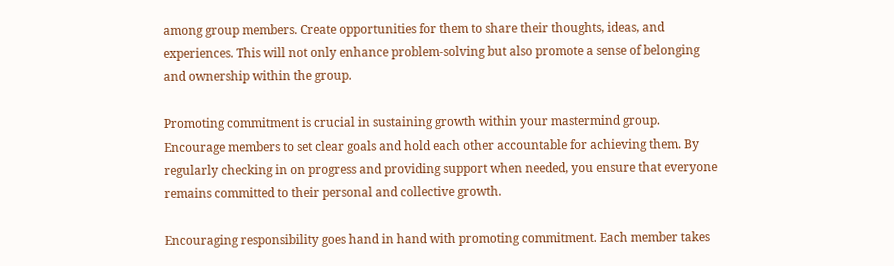among group members. Create opportunities for them to share their thoughts, ideas, and experiences. This will not only enhance problem-solving but also promote a sense of belonging and ownership within the group.

Promoting commitment is crucial in sustaining growth within your mastermind group. Encourage members to set clear goals and hold each other accountable for achieving them. By regularly checking in on progress and providing support when needed, you ensure that everyone remains committed to their personal and collective growth.

Encouraging responsibility goes hand in hand with promoting commitment. Each member takes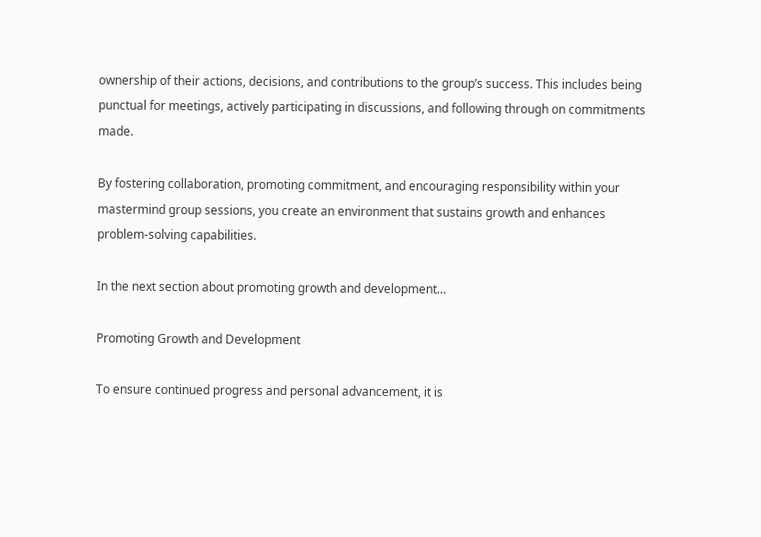ownership of their actions, decisions, and contributions to the group’s success. This includes being punctual for meetings, actively participating in discussions, and following through on commitments made.

By fostering collaboration, promoting commitment, and encouraging responsibility within your mastermind group sessions, you create an environment that sustains growth and enhances problem-solving capabilities.

In the next section about promoting growth and development…

Promoting Growth and Development

To ensure continued progress and personal advancement, it is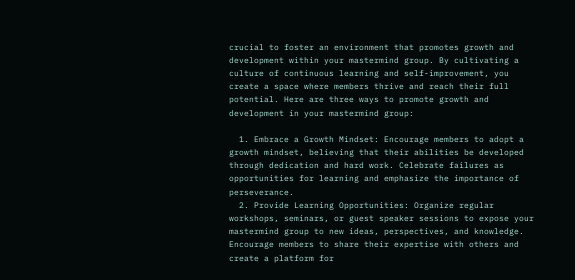crucial to foster an environment that promotes growth and development within your mastermind group. By cultivating a culture of continuous learning and self-improvement, you create a space where members thrive and reach their full potential. Here are three ways to promote growth and development in your mastermind group:

  1. Embrace a Growth Mindset: Encourage members to adopt a growth mindset, believing that their abilities be developed through dedication and hard work. Celebrate failures as opportunities for learning and emphasize the importance of perseverance.
  2. Provide Learning Opportunities: Organize regular workshops, seminars, or guest speaker sessions to expose your mastermind group to new ideas, perspectives, and knowledge. Encourage members to share their expertise with others and create a platform for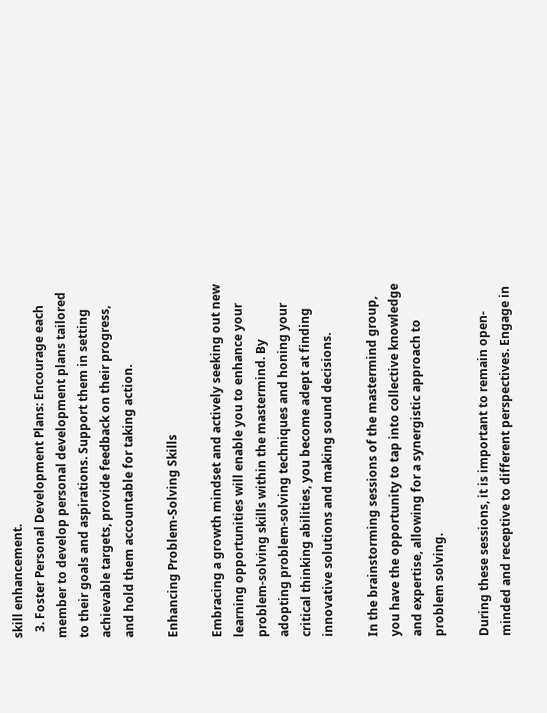skill enhancement.
  3. Foster Personal Development Plans: Encourage each member to develop personal development plans tailored to their goals and aspirations. Support them in setting achievable targets, provide feedback on their progress, and hold them accountable for taking action.

Enhancing Problem-Solving Skills

Embracing a growth mindset and actively seeking out new learning opportunities will enable you to enhance your problem-solving skills within the mastermind. By adopting problem-solving techniques and honing your critical thinking abilities, you become adept at finding innovative solutions and making sound decisions.

In the brainstorming sessions of the mastermind group, you have the opportunity to tap into collective knowledge and expertise, allowing for a synergistic approach to problem solving.

During these sessions, it is important to remain open-minded and receptive to different perspectives. Engage in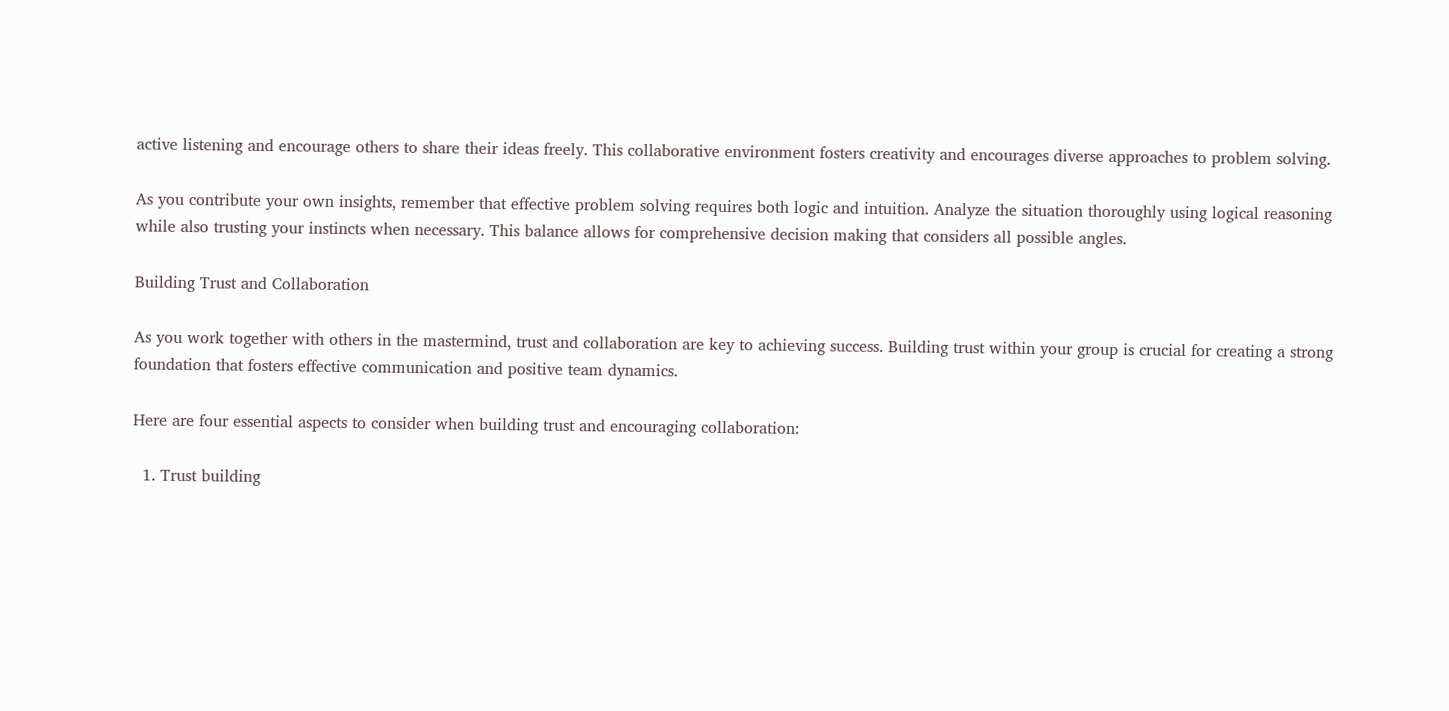active listening and encourage others to share their ideas freely. This collaborative environment fosters creativity and encourages diverse approaches to problem solving.

As you contribute your own insights, remember that effective problem solving requires both logic and intuition. Analyze the situation thoroughly using logical reasoning while also trusting your instincts when necessary. This balance allows for comprehensive decision making that considers all possible angles.

Building Trust and Collaboration

As you work together with others in the mastermind, trust and collaboration are key to achieving success. Building trust within your group is crucial for creating a strong foundation that fosters effective communication and positive team dynamics.

Here are four essential aspects to consider when building trust and encouraging collaboration:

  1. Trust building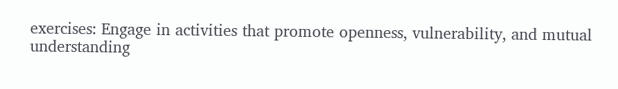exercises: Engage in activities that promote openness, vulnerability, and mutual understanding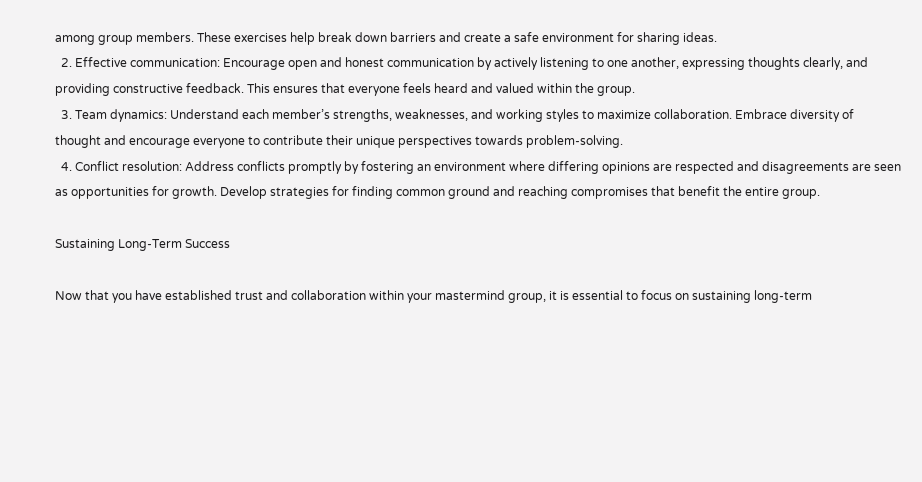among group members. These exercises help break down barriers and create a safe environment for sharing ideas.
  2. Effective communication: Encourage open and honest communication by actively listening to one another, expressing thoughts clearly, and providing constructive feedback. This ensures that everyone feels heard and valued within the group.
  3. Team dynamics: Understand each member’s strengths, weaknesses, and working styles to maximize collaboration. Embrace diversity of thought and encourage everyone to contribute their unique perspectives towards problem-solving.
  4. Conflict resolution: Address conflicts promptly by fostering an environment where differing opinions are respected and disagreements are seen as opportunities for growth. Develop strategies for finding common ground and reaching compromises that benefit the entire group.

Sustaining Long-Term Success

Now that you have established trust and collaboration within your mastermind group, it is essential to focus on sustaining long-term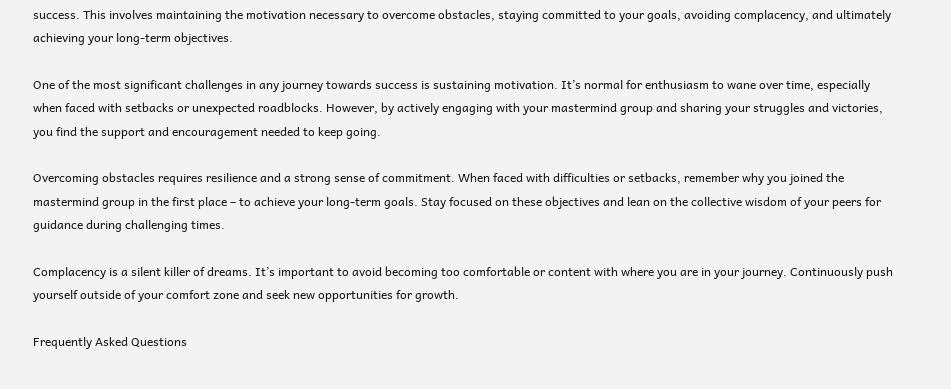success. This involves maintaining the motivation necessary to overcome obstacles, staying committed to your goals, avoiding complacency, and ultimately achieving your long-term objectives.

One of the most significant challenges in any journey towards success is sustaining motivation. It’s normal for enthusiasm to wane over time, especially when faced with setbacks or unexpected roadblocks. However, by actively engaging with your mastermind group and sharing your struggles and victories, you find the support and encouragement needed to keep going.

Overcoming obstacles requires resilience and a strong sense of commitment. When faced with difficulties or setbacks, remember why you joined the mastermind group in the first place – to achieve your long-term goals. Stay focused on these objectives and lean on the collective wisdom of your peers for guidance during challenging times.

Complacency is a silent killer of dreams. It’s important to avoid becoming too comfortable or content with where you are in your journey. Continuously push yourself outside of your comfort zone and seek new opportunities for growth.

Frequently Asked Questions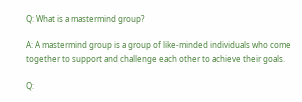Q: What is a mastermind group?

A: A mastermind group is a group of like-minded individuals who come together to support and challenge each other to achieve their goals.

Q: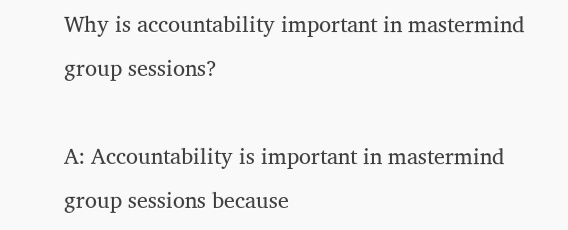Why is accountability important in mastermind group sessions?

A: Accountability is important in mastermind group sessions because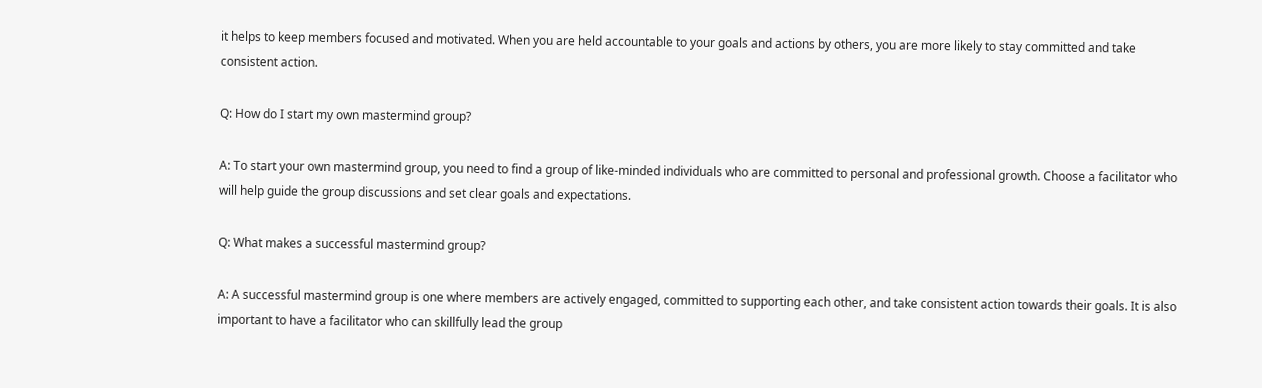it helps to keep members focused and motivated. When you are held accountable to your goals and actions by others, you are more likely to stay committed and take consistent action.

Q: How do I start my own mastermind group?

A: To start your own mastermind group, you need to find a group of like-minded individuals who are committed to personal and professional growth. Choose a facilitator who will help guide the group discussions and set clear goals and expectations.

Q: What makes a successful mastermind group?

A: A successful mastermind group is one where members are actively engaged, committed to supporting each other, and take consistent action towards their goals. It is also important to have a facilitator who can skillfully lead the group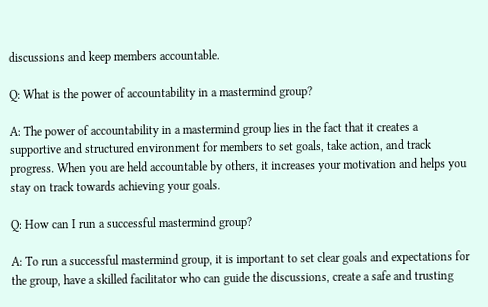discussions and keep members accountable.

Q: What is the power of accountability in a mastermind group?

A: The power of accountability in a mastermind group lies in the fact that it creates a supportive and structured environment for members to set goals, take action, and track progress. When you are held accountable by others, it increases your motivation and helps you stay on track towards achieving your goals.

Q: How can I run a successful mastermind group?

A: To run a successful mastermind group, it is important to set clear goals and expectations for the group, have a skilled facilitator who can guide the discussions, create a safe and trusting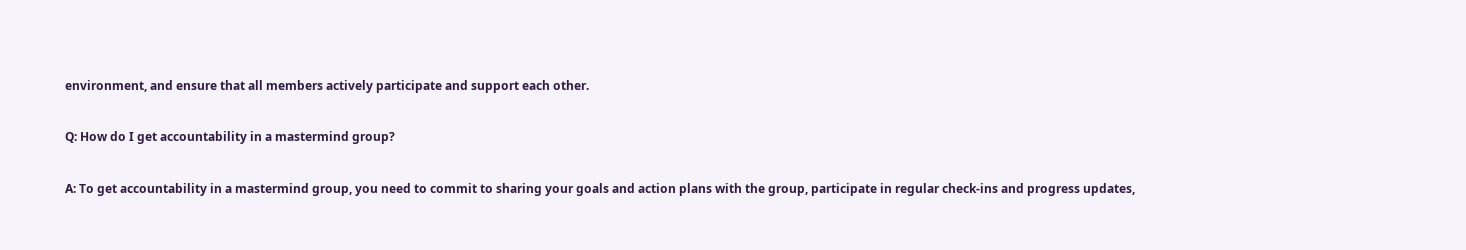environment, and ensure that all members actively participate and support each other.

Q: How do I get accountability in a mastermind group?

A: To get accountability in a mastermind group, you need to commit to sharing your goals and action plans with the group, participate in regular check-ins and progress updates,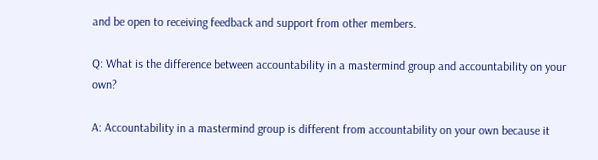and be open to receiving feedback and support from other members.

Q: What is the difference between accountability in a mastermind group and accountability on your own?

A: Accountability in a mastermind group is different from accountability on your own because it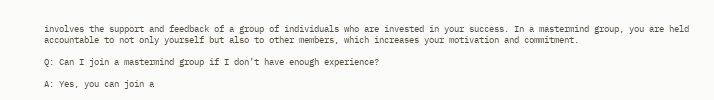involves the support and feedback of a group of individuals who are invested in your success. In a mastermind group, you are held accountable to not only yourself but also to other members, which increases your motivation and commitment.

Q: Can I join a mastermind group if I don’t have enough experience?

A: Yes, you can join a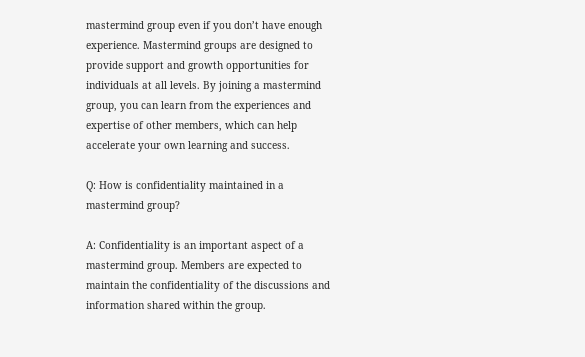mastermind group even if you don’t have enough experience. Mastermind groups are designed to provide support and growth opportunities for individuals at all levels. By joining a mastermind group, you can learn from the experiences and expertise of other members, which can help accelerate your own learning and success.

Q: How is confidentiality maintained in a mastermind group?

A: Confidentiality is an important aspect of a mastermind group. Members are expected to maintain the confidentiality of the discussions and information shared within the group.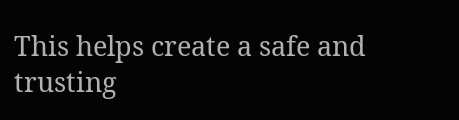This helps create a safe and trusting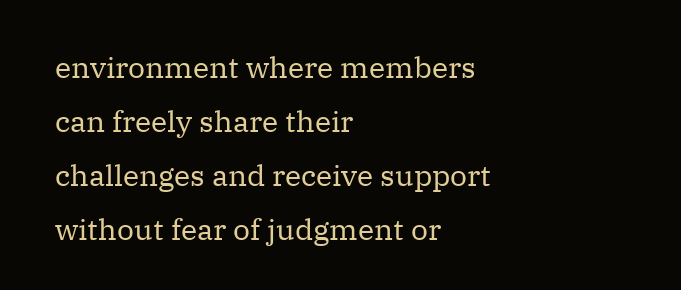environment where members can freely share their challenges and receive support without fear of judgment or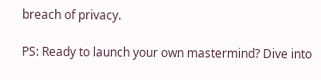breach of privacy.

PS: Ready to launch your own mastermind? Dive into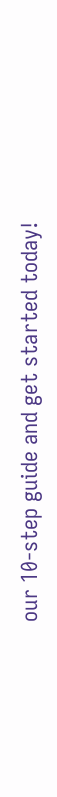our 10-step guide and get started today!